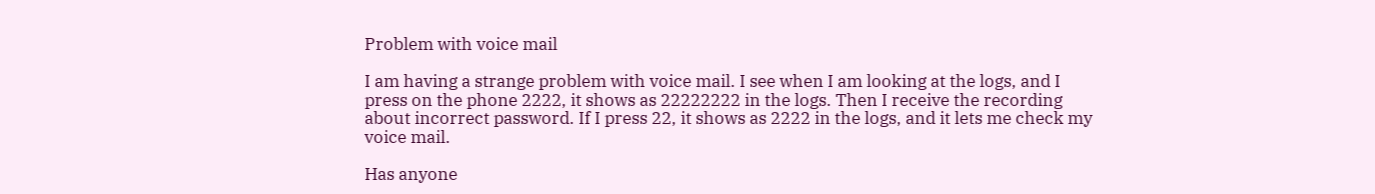Problem with voice mail

I am having a strange problem with voice mail. I see when I am looking at the logs, and I press on the phone 2222, it shows as 22222222 in the logs. Then I receive the recording about incorrect password. If I press 22, it shows as 2222 in the logs, and it lets me check my voice mail.

Has anyone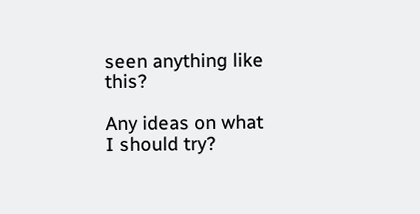seen anything like this?

Any ideas on what I should try?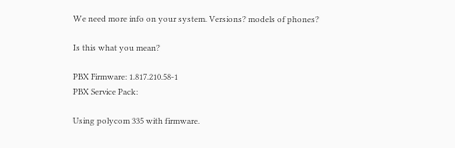We need more info on your system. Versions? models of phones?

Is this what you mean?

PBX Firmware: 1.817.210.58-1
PBX Service Pack:

Using polycom 335 with firmware.